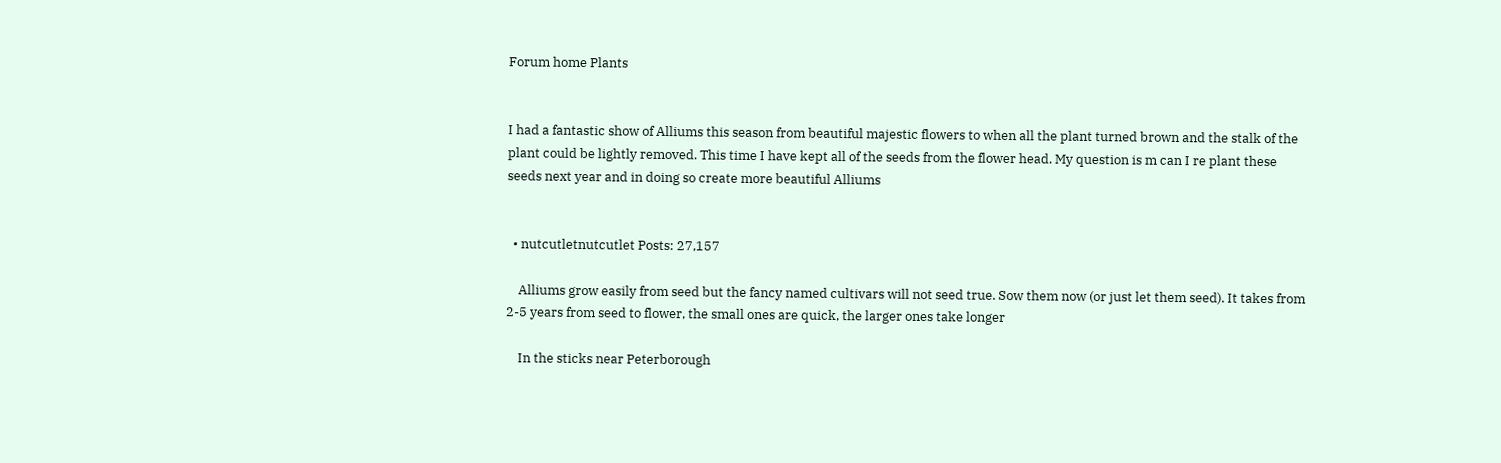Forum home Plants


I had a fantastic show of Alliums this season from beautiful majestic flowers to when all the plant turned brown and the stalk of the plant could be lightly removed. This time I have kept all of the seeds from the flower head. My question is m can I re plant these seeds next year and in doing so create more beautiful Alliums


  • nutcutletnutcutlet Posts: 27,157

    Alliums grow easily from seed but the fancy named cultivars will not seed true. Sow them now (or just let them seed). It takes from 2-5 years from seed to flower, the small ones are quick, the larger ones take longer

    In the sticks near Peterborough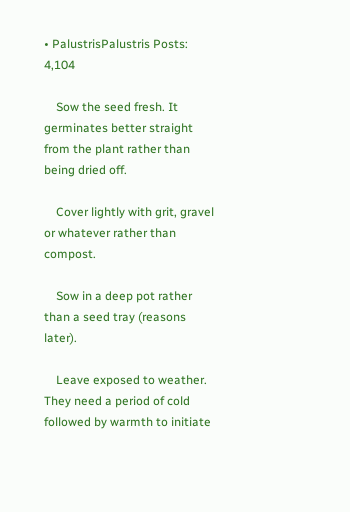• PalustrisPalustris Posts: 4,104

    Sow the seed fresh. It germinates better straight from the plant rather than being dried off.

    Cover lightly with grit, gravel or whatever rather than compost.

    Sow in a deep pot rather than a seed tray (reasons later).

    Leave exposed to weather. They need a period of cold followed by warmth to initiate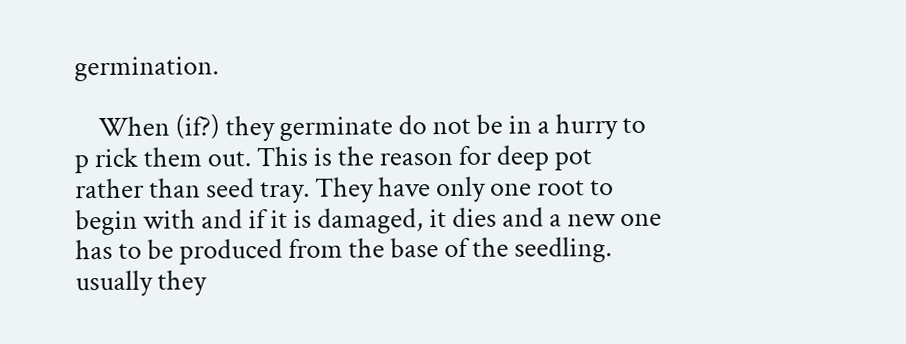germination.

    When (if?) they germinate do not be in a hurry to p rick them out. This is the reason for deep pot rather than seed tray. They have only one root to begin with and if it is damaged, it dies and a new one has to be produced from the base of the seedling. usually they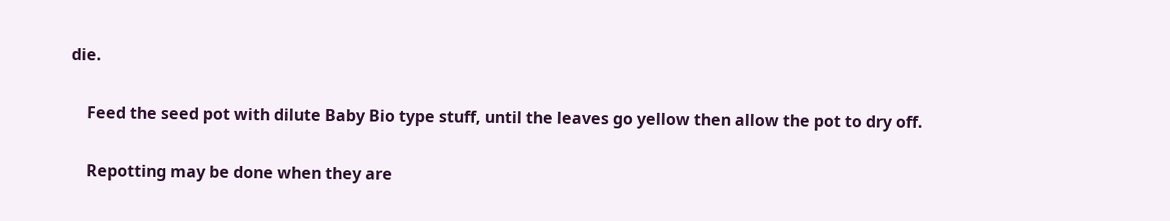die.

    Feed the seed pot with dilute Baby Bio type stuff, until the leaves go yellow then allow the pot to dry off.

    Repotting may be done when they are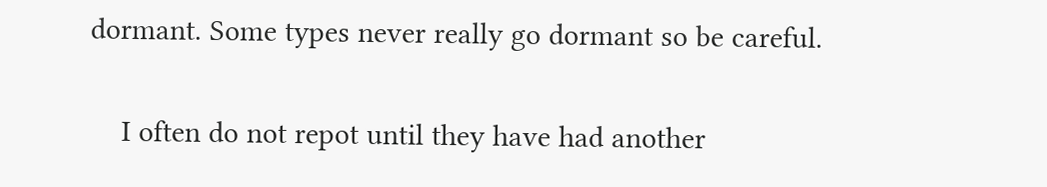dormant. Some types never really go dormant so be careful.

    I often do not repot until they have had another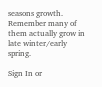seasons growth. Remember many of them actually grow in late winter/early spring.

Sign In or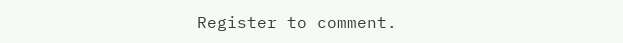Register to comment.